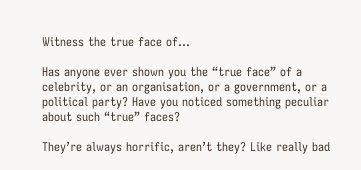Witness the true face of...

Has anyone ever shown you the “true face” of a celebrity, or an organisation, or a government, or a political party? Have you noticed something peculiar about such “true” faces?

They’re always horrific, aren’t they? Like really bad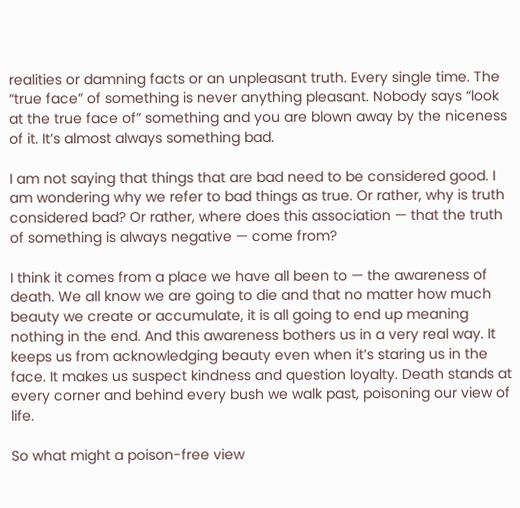realities or damning facts or an unpleasant truth. Every single time. The “true face” of something is never anything pleasant. Nobody says “look at the true face of” something and you are blown away by the niceness of it. It’s almost always something bad.

I am not saying that things that are bad need to be considered good. I am wondering why we refer to bad things as true. Or rather, why is truth considered bad? Or rather, where does this association — that the truth of something is always negative — come from?

I think it comes from a place we have all been to — the awareness of death. We all know we are going to die and that no matter how much beauty we create or accumulate, it is all going to end up meaning nothing in the end. And this awareness bothers us in a very real way. It keeps us from acknowledging beauty even when it’s staring us in the face. It makes us suspect kindness and question loyalty. Death stands at every corner and behind every bush we walk past, poisoning our view of life.

So what might a poison-free view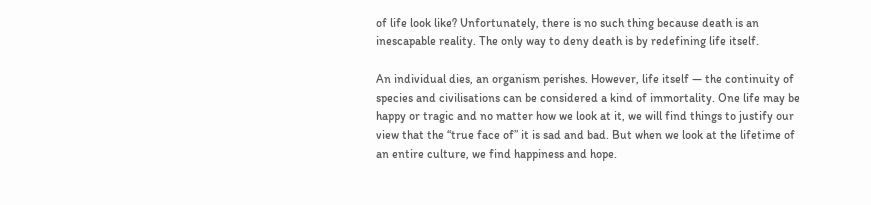of life look like? Unfortunately, there is no such thing because death is an inescapable reality. The only way to deny death is by redefining life itself.

An individual dies, an organism perishes. However, life itself — the continuity of species and civilisations can be considered a kind of immortality. One life may be happy or tragic and no matter how we look at it, we will find things to justify our view that the “true face of” it is sad and bad. But when we look at the lifetime of an entire culture, we find happiness and hope.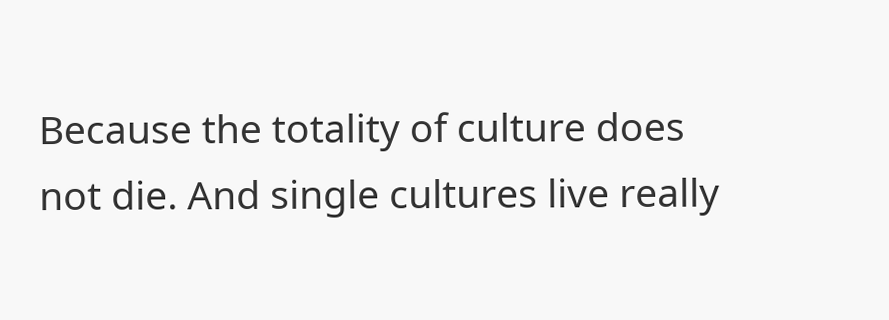Because the totality of culture does not die. And single cultures live really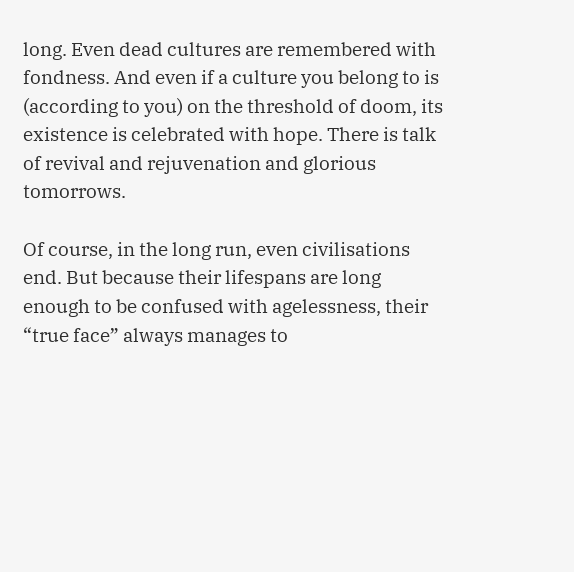long. Even dead cultures are remembered with fondness. And even if a culture you belong to is (according to you) on the threshold of doom, its existence is celebrated with hope. There is talk of revival and rejuvenation and glorious tomorrows.

Of course, in the long run, even civilisations end. But because their lifespans are long enough to be confused with agelessness, their “true face” always manages to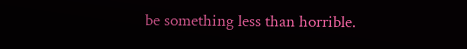be something less than horrible.